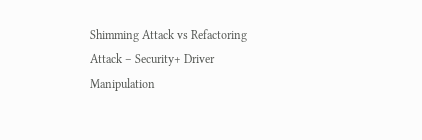Shimming Attack vs Refactoring Attack – Security+ Driver Manipulation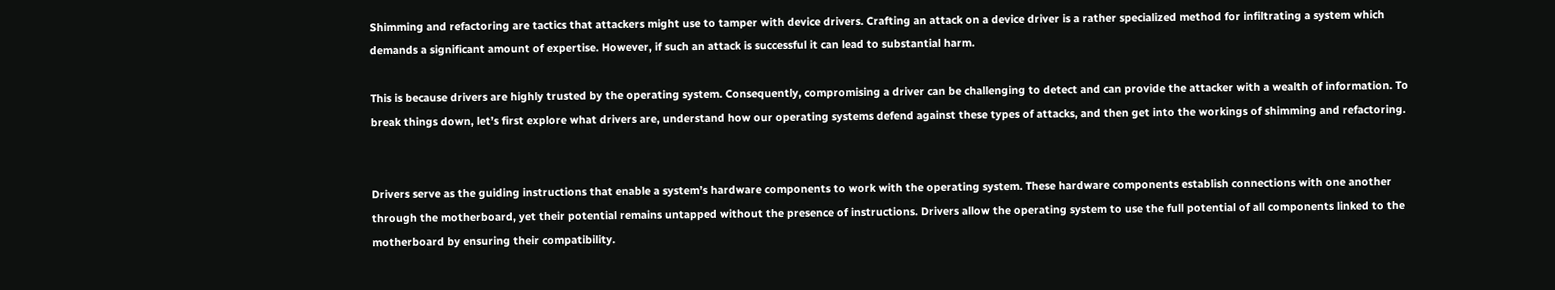Shimming and refactoring are tactics that attackers might use to tamper with device drivers. Crafting an attack on a device driver is a rather specialized method for infiltrating a system which demands a significant amount of expertise. However, if such an attack is successful it can lead to substantial harm.

This is because drivers are highly trusted by the operating system. Consequently, compromising a driver can be challenging to detect and can provide the attacker with a wealth of information. To break things down, let’s first explore what drivers are, understand how our operating systems defend against these types of attacks, and then get into the workings of shimming and refactoring.


Drivers serve as the guiding instructions that enable a system’s hardware components to work with the operating system. These hardware components establish connections with one another through the motherboard, yet their potential remains untapped without the presence of instructions. Drivers allow the operating system to use the full potential of all components linked to the motherboard by ensuring their compatibility.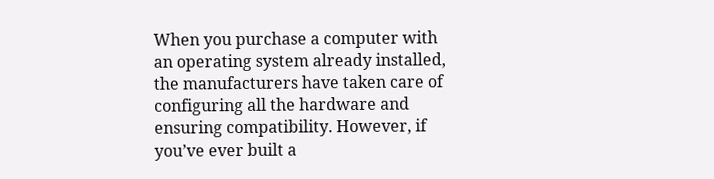When you purchase a computer with an operating system already installed, the manufacturers have taken care of configuring all the hardware and ensuring compatibility. However, if you’ve ever built a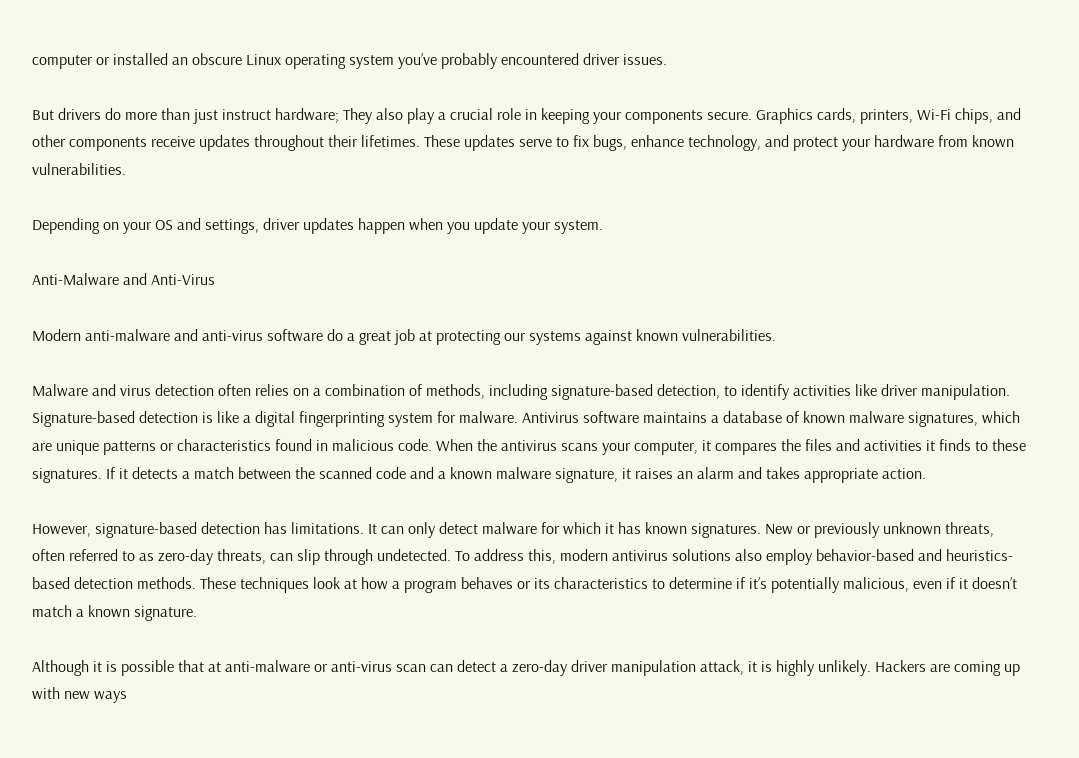computer or installed an obscure Linux operating system you’ve probably encountered driver issues.

But drivers do more than just instruct hardware; They also play a crucial role in keeping your components secure. Graphics cards, printers, Wi-Fi chips, and other components receive updates throughout their lifetimes. These updates serve to fix bugs, enhance technology, and protect your hardware from known vulnerabilities.

Depending on your OS and settings, driver updates happen when you update your system.

Anti-Malware and Anti-Virus

Modern anti-malware and anti-virus software do a great job at protecting our systems against known vulnerabilities.

Malware and virus detection often relies on a combination of methods, including signature-based detection, to identify activities like driver manipulation. Signature-based detection is like a digital fingerprinting system for malware. Antivirus software maintains a database of known malware signatures, which are unique patterns or characteristics found in malicious code. When the antivirus scans your computer, it compares the files and activities it finds to these signatures. If it detects a match between the scanned code and a known malware signature, it raises an alarm and takes appropriate action.

However, signature-based detection has limitations. It can only detect malware for which it has known signatures. New or previously unknown threats, often referred to as zero-day threats, can slip through undetected. To address this, modern antivirus solutions also employ behavior-based and heuristics-based detection methods. These techniques look at how a program behaves or its characteristics to determine if it’s potentially malicious, even if it doesn’t match a known signature.

Although it is possible that at anti-malware or anti-virus scan can detect a zero-day driver manipulation attack, it is highly unlikely. Hackers are coming up with new ways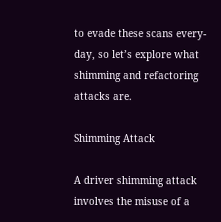to evade these scans every-day, so let’s explore what shimming and refactoring attacks are.

Shimming Attack

A driver shimming attack involves the misuse of a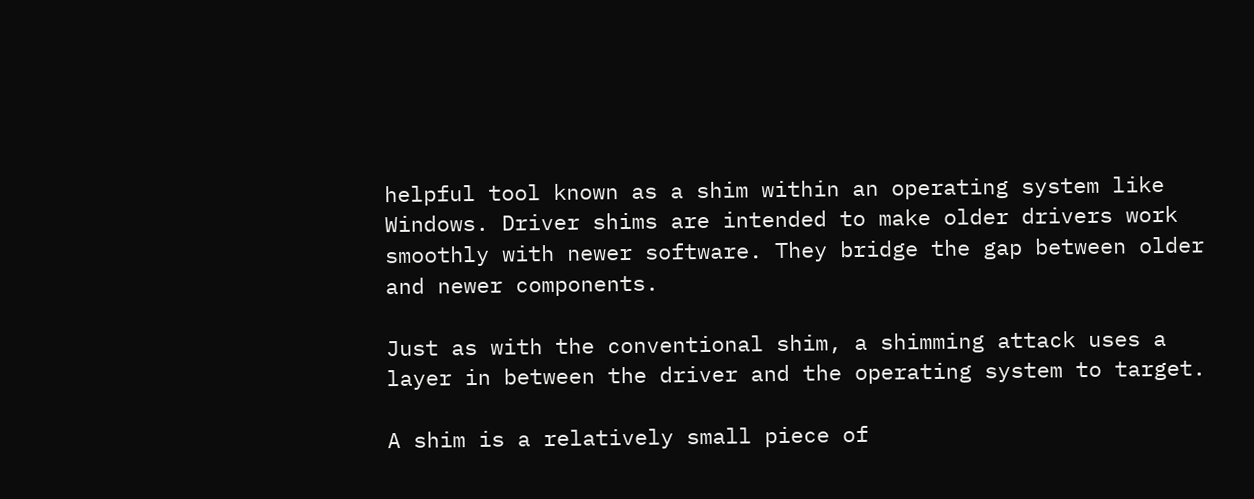helpful tool known as a shim within an operating system like Windows. Driver shims are intended to make older drivers work smoothly with newer software. They bridge the gap between older and newer components.

Just as with the conventional shim, a shimming attack uses a layer in between the driver and the operating system to target.

A shim is a relatively small piece of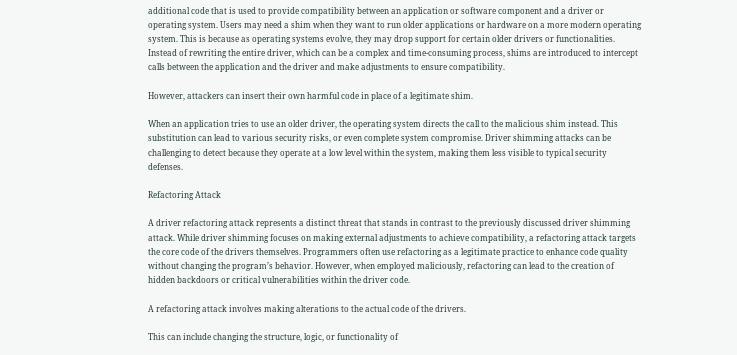additional code that is used to provide compatibility between an application or software component and a driver or operating system. Users may need a shim when they want to run older applications or hardware on a more modern operating system. This is because as operating systems evolve, they may drop support for certain older drivers or functionalities. Instead of rewriting the entire driver, which can be a complex and time-consuming process, shims are introduced to intercept calls between the application and the driver and make adjustments to ensure compatibility.

However, attackers can insert their own harmful code in place of a legitimate shim.

When an application tries to use an older driver, the operating system directs the call to the malicious shim instead. This substitution can lead to various security risks, or even complete system compromise. Driver shimming attacks can be challenging to detect because they operate at a low level within the system, making them less visible to typical security defenses.

Refactoring Attack

A driver refactoring attack represents a distinct threat that stands in contrast to the previously discussed driver shimming attack. While driver shimming focuses on making external adjustments to achieve compatibility, a refactoring attack targets the core code of the drivers themselves. Programmers often use refactoring as a legitimate practice to enhance code quality without changing the program’s behavior. However, when employed maliciously, refactoring can lead to the creation of hidden backdoors or critical vulnerabilities within the driver code.

A refactoring attack involves making alterations to the actual code of the drivers.

This can include changing the structure, logic, or functionality of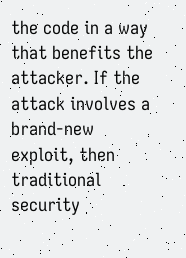the code in a way that benefits the attacker. If the attack involves a brand-new exploit, then traditional security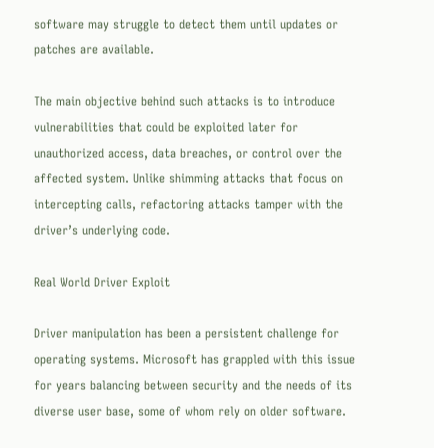software may struggle to detect them until updates or patches are available.

The main objective behind such attacks is to introduce vulnerabilities that could be exploited later for unauthorized access, data breaches, or control over the affected system. Unlike shimming attacks that focus on intercepting calls, refactoring attacks tamper with the driver’s underlying code.

Real World Driver Exploit

Driver manipulation has been a persistent challenge for operating systems. Microsoft has grappled with this issue for years balancing between security and the needs of its diverse user base, some of whom rely on older software.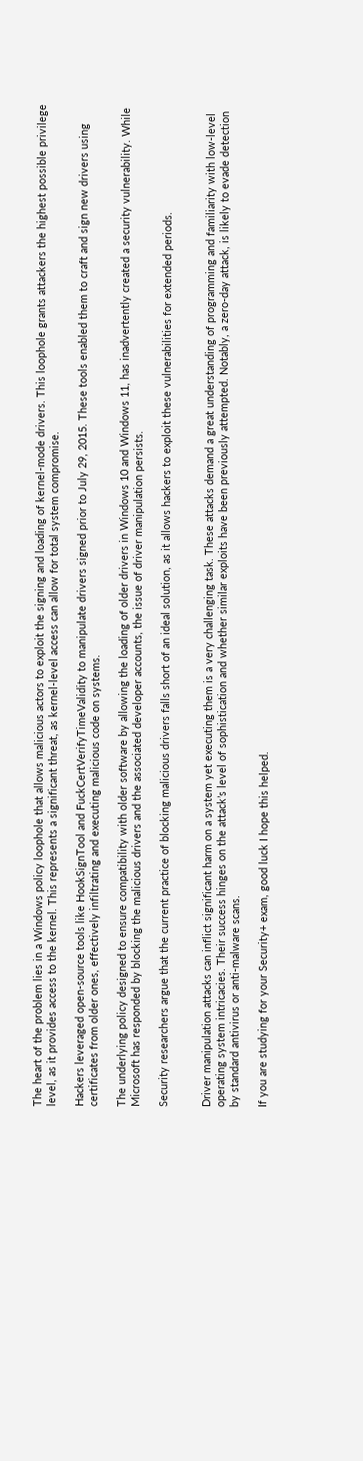The heart of the problem lies in a Windows policy loophole that allows malicious actors to exploit the signing and loading of kernel-mode drivers. This loophole grants attackers the highest possible privilege level, as it provides access to the kernel. This represents a significant threat, as kernel-level access can allow for total system compromise.

Hackers leveraged open-source tools like HookSignTool and FuckCertVerifyTimeValidity to manipulate drivers signed prior to July 29, 2015. These tools enabled them to craft and sign new drivers using certificates from older ones, effectively infiltrating and executing malicious code on systems.

The underlying policy designed to ensure compatibility with older software by allowing the loading of older drivers in Windows 10 and Windows 11, has inadvertently created a security vulnerability. While Microsoft has responded by blocking the malicious drivers and the associated developer accounts, the issue of driver manipulation persists.

Security researchers argue that the current practice of blocking malicious drivers falls short of an ideal solution, as it allows hackers to exploit these vulnerabilities for extended periods.


Driver manipulation attacks can inflict significant harm on a system yet executing them is a very challenging task. These attacks demand a great understanding of programming and familiarity with low-level operating system intricacies. Their success hinges on the attack’s level of sophistication and whether similar exploits have been previously attempted. Notably, a zero-day attack, is likely to evade detection by standard antivirus or anti-malware scans.

If you are studying for your Security+ exam, good luck I hope this helped.